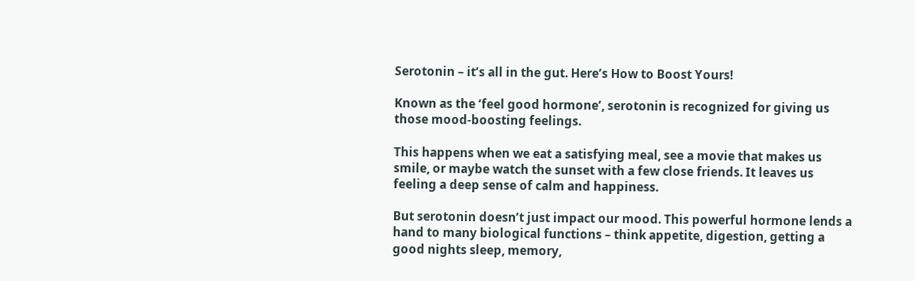Serotonin – it’s all in the gut. Here’s How to Boost Yours!

Known as the ‘feel good hormone’, serotonin is recognized for giving us those mood-boosting feelings.

This happens when we eat a satisfying meal, see a movie that makes us smile, or maybe watch the sunset with a few close friends. It leaves us feeling a deep sense of calm and happiness.

But serotonin doesn’t just impact our mood. This powerful hormone lends a hand to many biological functions – think appetite, digestion, getting a good nights sleep, memory,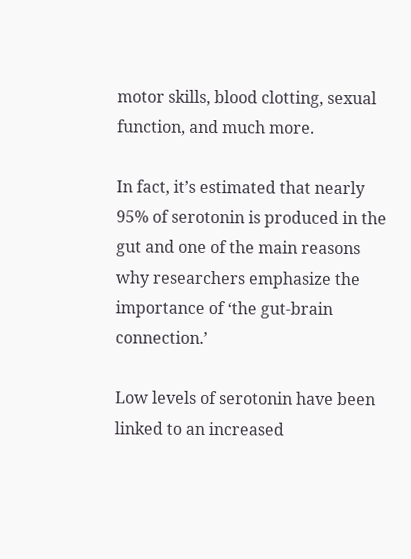motor skills, blood clotting, sexual function, and much more.

In fact, it’s estimated that nearly 95% of serotonin is produced in the gut and one of the main reasons why researchers emphasize the importance of ‘the gut-brain connection.’

Low levels of serotonin have been linked to an increased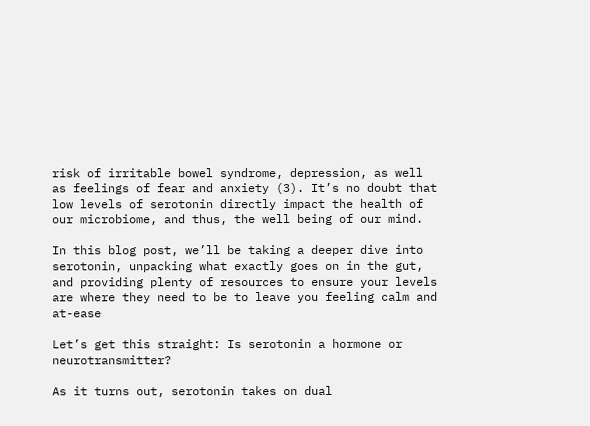risk of irritable bowel syndrome, depression, as well as feelings of fear and anxiety (3). It’s no doubt that low levels of serotonin directly impact the health of our microbiome, and thus, the well being of our mind.

In this blog post, we’ll be taking a deeper dive into serotonin, unpacking what exactly goes on in the gut, and providing plenty of resources to ensure your levels are where they need to be to leave you feeling calm and at-ease

Let’s get this straight: Is serotonin a hormone or neurotransmitter?

As it turns out, serotonin takes on dual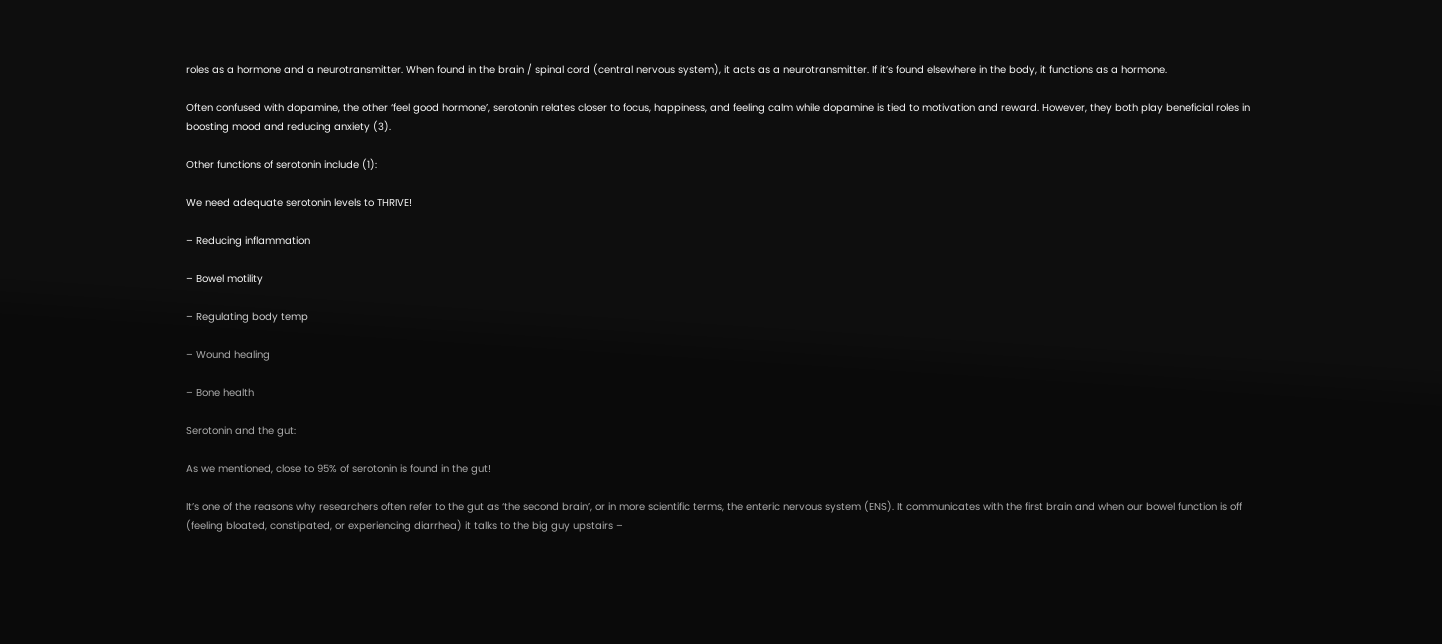roles as a hormone and a neurotransmitter. When found in the brain / spinal cord (central nervous system), it acts as a neurotransmitter. If it’s found elsewhere in the body, it functions as a hormone.

Often confused with dopamine, the other ‘feel good hormone’, serotonin relates closer to focus, happiness, and feeling calm while dopamine is tied to motivation and reward. However, they both play beneficial roles in boosting mood and reducing anxiety (3).

Other functions of serotonin include (1):

We need adequate serotonin levels to THRIVE!

– Reducing inflammation

– Bowel motility

– Regulating body temp

– Wound healing

– Bone health

Serotonin and the gut:

As we mentioned, close to 95% of serotonin is found in the gut!

It’s one of the reasons why researchers often refer to the gut as ‘the second brain’, or in more scientific terms, the enteric nervous system (ENS). It communicates with the first brain and when our bowel function is off (feeling bloated, constipated, or experiencing diarrhea) it talks to the big guy upstairs –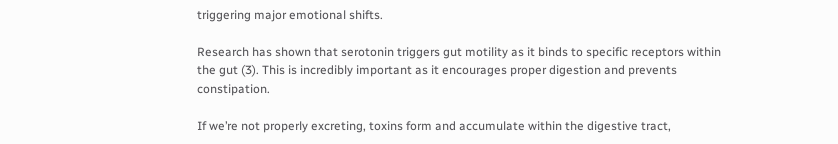triggering major emotional shifts.

Research has shown that serotonin triggers gut motility as it binds to specific receptors within the gut (3). This is incredibly important as it encourages proper digestion and prevents constipation.

If we’re not properly excreting, toxins form and accumulate within the digestive tract,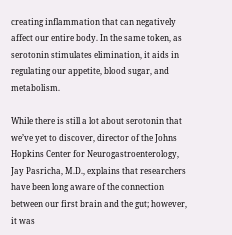creating inflammation that can negatively affect our entire body. In the same token, as serotonin stimulates elimination, it aids in regulating our appetite, blood sugar, and metabolism.

While there is still a lot about serotonin that we’ve yet to discover, director of the Johns Hopkins Center for Neurogastroenterology, Jay Pasricha, M.D., explains that researchers have been long aware of the connection between our first brain and the gut; however, it was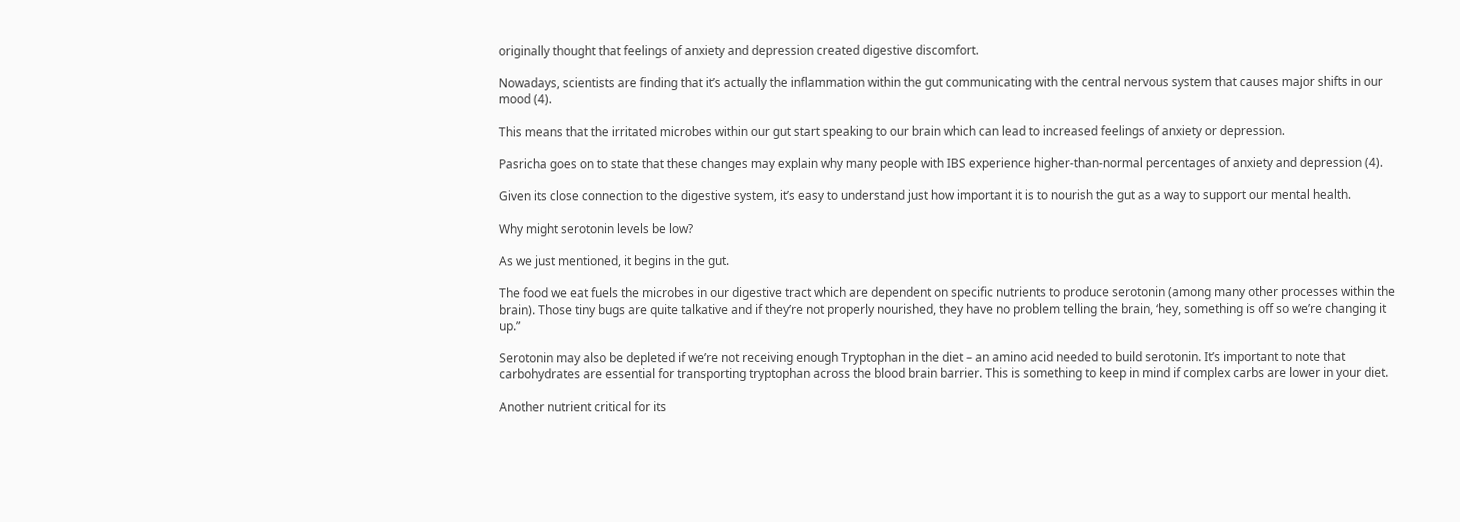originally thought that feelings of anxiety and depression created digestive discomfort.

Nowadays, scientists are finding that it’s actually the inflammation within the gut communicating with the central nervous system that causes major shifts in our mood (4).

This means that the irritated microbes within our gut start speaking to our brain which can lead to increased feelings of anxiety or depression.

Pasricha goes on to state that these changes may explain why many people with IBS experience higher-than-normal percentages of anxiety and depression (4).

Given its close connection to the digestive system, it’s easy to understand just how important it is to nourish the gut as a way to support our mental health.

Why might serotonin levels be low?

As we just mentioned, it begins in the gut.

The food we eat fuels the microbes in our digestive tract which are dependent on specific nutrients to produce serotonin (among many other processes within the brain). Those tiny bugs are quite talkative and if they’re not properly nourished, they have no problem telling the brain, ‘hey, something is off so we’re changing it up.”

Serotonin may also be depleted if we’re not receiving enough Tryptophan in the diet – an amino acid needed to build serotonin. It’s important to note that carbohydrates are essential for transporting tryptophan across the blood brain barrier. This is something to keep in mind if complex carbs are lower in your diet.

Another nutrient critical for its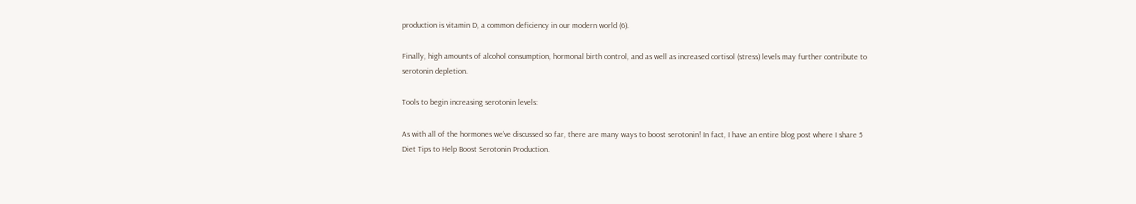production is vitamin D, a common deficiency in our modern world (6).

Finally, high amounts of alcohol consumption, hormonal birth control, and as well as increased cortisol (stress) levels may further contribute to serotonin depletion.

Tools to begin increasing serotonin levels:

As with all of the hormones we’ve discussed so far, there are many ways to boost serotonin! In fact, I have an entire blog post where I share 5 Diet Tips to Help Boost Serotonin Production.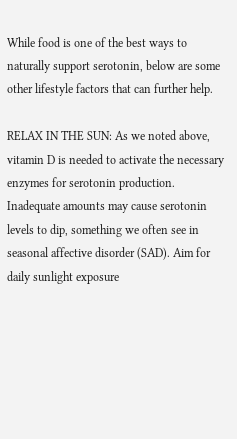While food is one of the best ways to naturally support serotonin, below are some other lifestyle factors that can further help.

RELAX IN THE SUN: As we noted above, vitamin D is needed to activate the necessary enzymes for serotonin production. Inadequate amounts may cause serotonin levels to dip, something we often see in seasonal affective disorder (SAD). Aim for daily sunlight exposure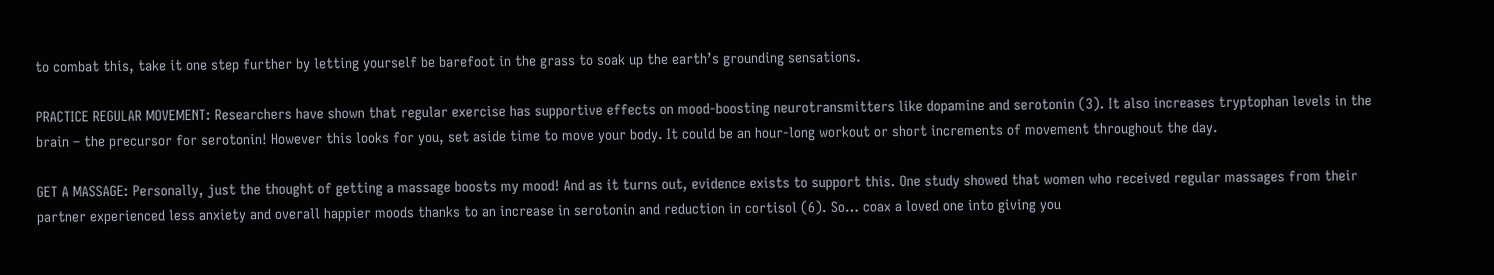to combat this, take it one step further by letting yourself be barefoot in the grass to soak up the earth’s grounding sensations.

PRACTICE REGULAR MOVEMENT: Researchers have shown that regular exercise has supportive effects on mood-boosting neurotransmitters like dopamine and serotonin (3). It also increases tryptophan levels in the brain – the precursor for serotonin! However this looks for you, set aside time to move your body. It could be an hour-long workout or short increments of movement throughout the day.

GET A MASSAGE: Personally, just the thought of getting a massage boosts my mood! And as it turns out, evidence exists to support this. One study showed that women who received regular massages from their partner experienced less anxiety and overall happier moods thanks to an increase in serotonin and reduction in cortisol (6). So… coax a loved one into giving you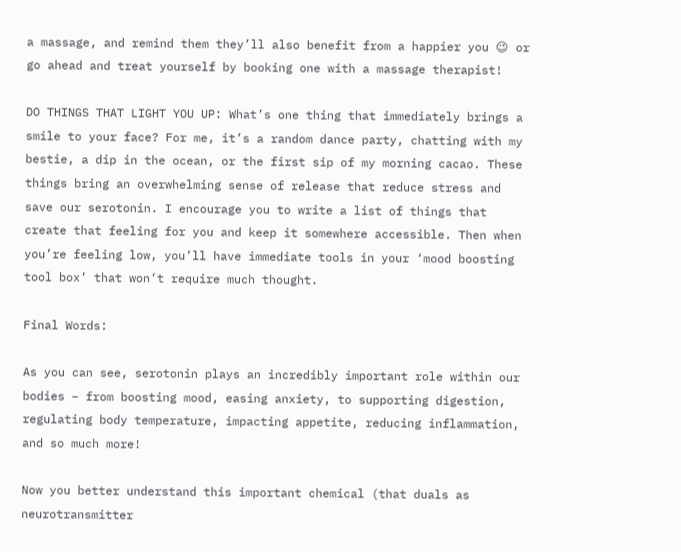a massage, and remind them they’ll also benefit from a happier you 😉 or go ahead and treat yourself by booking one with a massage therapist!

DO THINGS THAT LIGHT YOU UP: What’s one thing that immediately brings a smile to your face? For me, it’s a random dance party, chatting with my bestie, a dip in the ocean, or the first sip of my morning cacao. These things bring an overwhelming sense of release that reduce stress and save our serotonin. I encourage you to write a list of things that create that feeling for you and keep it somewhere accessible. Then when you’re feeling low, you’ll have immediate tools in your ‘mood boosting tool box’ that won’t require much thought.

Final Words:

As you can see, serotonin plays an incredibly important role within our bodies – from boosting mood, easing anxiety, to supporting digestion, regulating body temperature, impacting appetite, reducing inflammation, and so much more!

Now you better understand this important chemical (that duals as neurotransmitter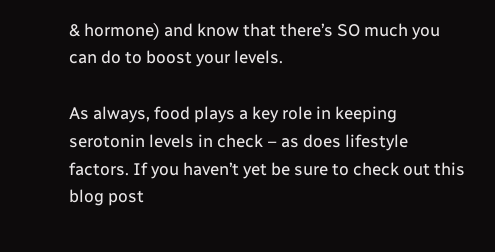& hormone) and know that there’s SO much you can do to boost your levels.

As always, food plays a key role in keeping serotonin levels in check – as does lifestyle factors. If you haven’t yet be sure to check out this blog post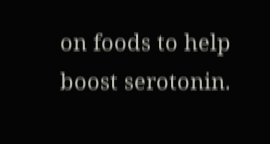on foods to help boost serotonin.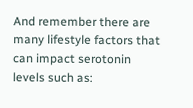And remember there are many lifestyle factors that can impact serotonin levels such as: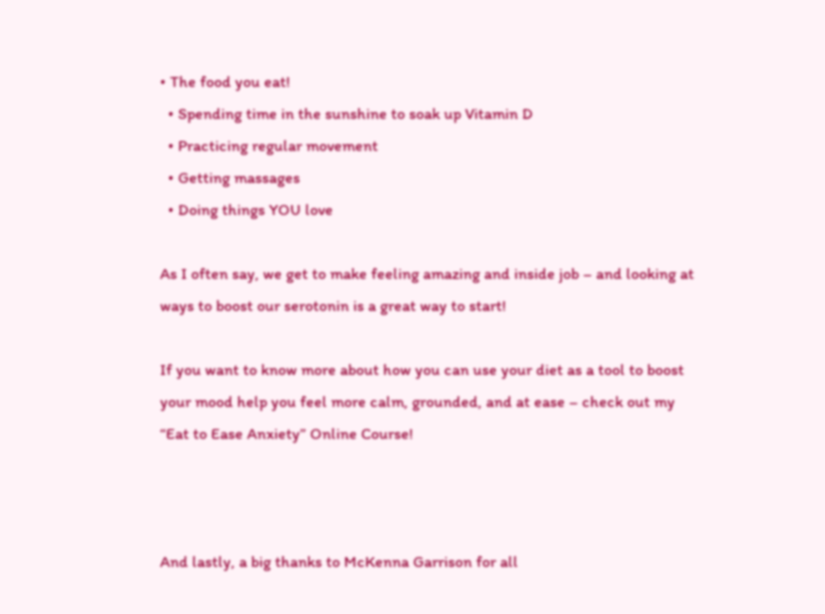• The food you eat!
  • Spending time in the sunshine to soak up Vitamin D
  • Practicing regular movement
  • Getting massages
  • Doing things YOU love

As I often say, we get to make feeling amazing and inside job – and looking at ways to boost our serotonin is a great way to start!

If you want to know more about how you can use your diet as a tool to boost your mood help you feel more calm, grounded, and at ease – check out my “Eat to Ease Anxiety” Online Course!



And lastly, a big thanks to McKenna Garrison for all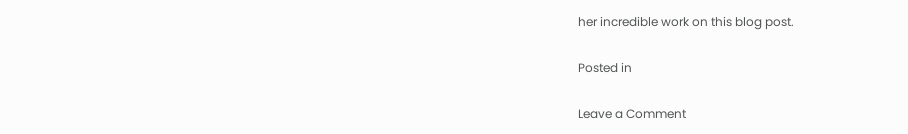her incredible work on this blog post.

Posted in

Leave a Comment